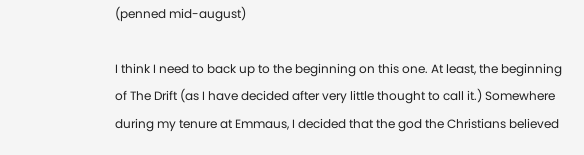(penned mid-august)

I think I need to back up to the beginning on this one. At least, the beginning of The Drift (as I have decided after very little thought to call it.) Somewhere during my tenure at Emmaus, I decided that the god the Christians believed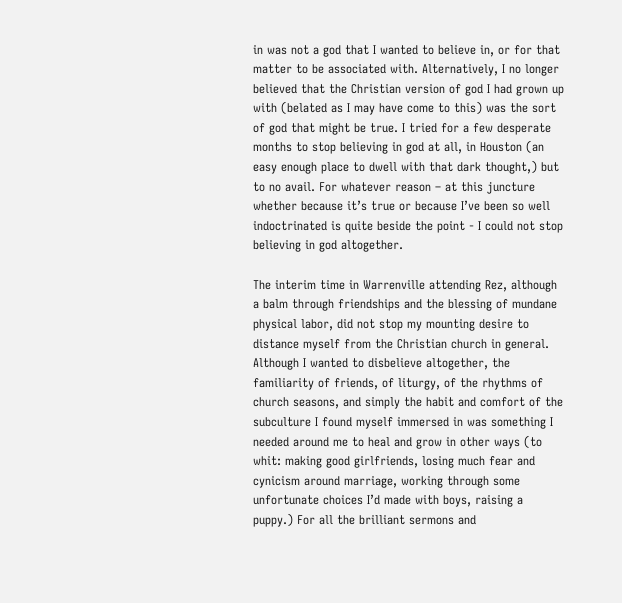in was not a god that I wanted to believe in, or for that matter to be associated with. Alternatively, I no longer believed that the Christian version of god I had grown up with (belated as I may have come to this) was the sort of god that might be true. I tried for a few desperate months to stop believing in god at all, in Houston (an easy enough place to dwell with that dark thought,) but to no avail. For whatever reason – at this juncture whether because it’s true or because I’ve been so well indoctrinated is quite beside the point - I could not stop believing in god altogether.

The interim time in Warrenville attending Rez, although a balm through friendships and the blessing of mundane physical labor, did not stop my mounting desire to distance myself from the Christian church in general. Although I wanted to disbelieve altogether, the familiarity of friends, of liturgy, of the rhythms of church seasons, and simply the habit and comfort of the subculture I found myself immersed in was something I needed around me to heal and grow in other ways (to whit: making good girlfriends, losing much fear and cynicism around marriage, working through some unfortunate choices I’d made with boys, raising a puppy.) For all the brilliant sermons and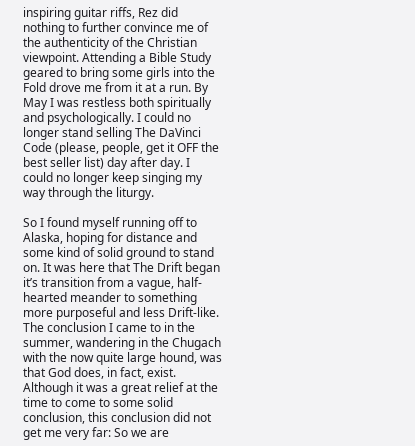inspiring guitar riffs, Rez did nothing to further convince me of the authenticity of the Christian viewpoint. Attending a Bible Study geared to bring some girls into the Fold drove me from it at a run. By May I was restless both spiritually and psychologically. I could no longer stand selling The DaVinci Code (please, people, get it OFF the best seller list) day after day. I could no longer keep singing my way through the liturgy.

So I found myself running off to Alaska, hoping for distance and some kind of solid ground to stand on. It was here that The Drift began it’s transition from a vague, half-hearted meander to something more purposeful and less Drift-like. The conclusion I came to in the summer, wandering in the Chugach with the now quite large hound, was that God does, in fact, exist. Although it was a great relief at the time to come to some solid conclusion, this conclusion did not get me very far: So we are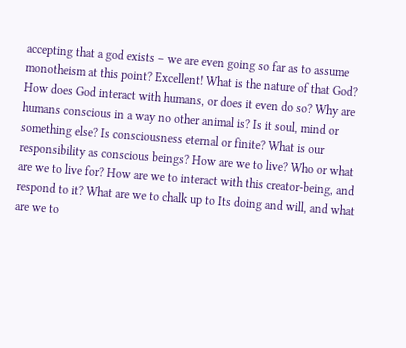accepting that a god exists – we are even going so far as to assume monotheism at this point? Excellent! What is the nature of that God? How does God interact with humans, or does it even do so? Why are humans conscious in a way no other animal is? Is it soul, mind or something else? Is consciousness eternal or finite? What is our responsibility as conscious beings? How are we to live? Who or what are we to live for? How are we to interact with this creator-being, and respond to it? What are we to chalk up to Its doing and will, and what are we to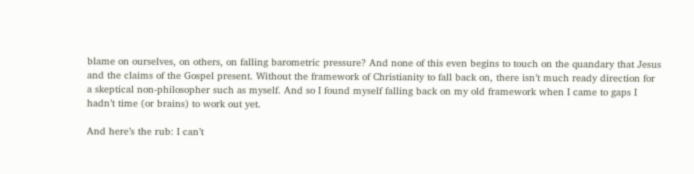blame on ourselves, on others, on falling barometric pressure? And none of this even begins to touch on the quandary that Jesus and the claims of the Gospel present. Without the framework of Christianity to fall back on, there isn’t much ready direction for a skeptical non-philosopher such as myself. And so I found myself falling back on my old framework when I came to gaps I hadn’t time (or brains) to work out yet.

And here’s the rub: I can’t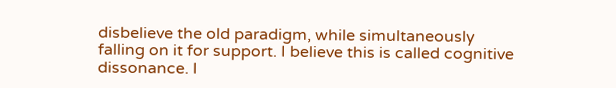disbelieve the old paradigm, while simultaneously falling on it for support. I believe this is called cognitive dissonance. I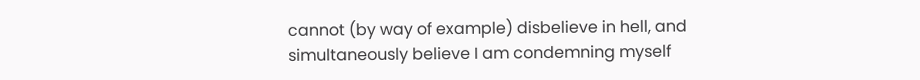cannot (by way of example) disbelieve in hell, and simultaneously believe I am condemning myself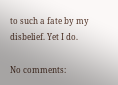to such a fate by my disbelief. Yet I do.

No comments: